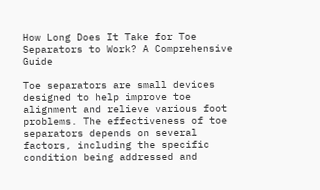How Long Does It Take for Toe Separators to Work? A Comprehensive Guide

Toe separators are small devices designed to help improve toe alignment and relieve various foot problems. The effectiveness of toe separators depends on several factors, including the specific condition being addressed and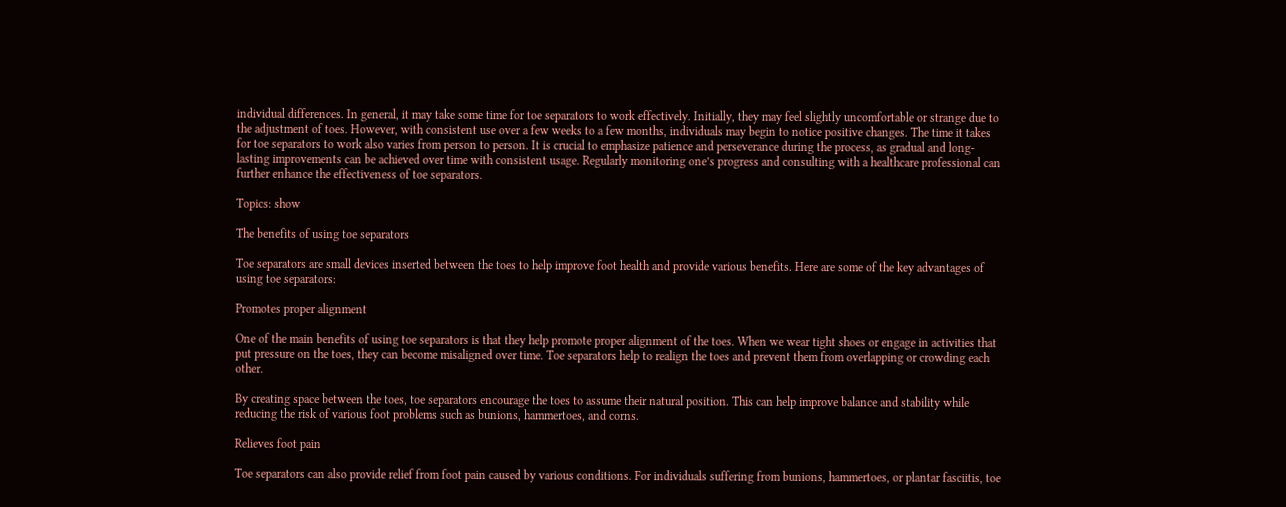individual differences. In general, it may take some time for toe separators to work effectively. Initially, they may feel slightly uncomfortable or strange due to the adjustment of toes. However, with consistent use over a few weeks to a few months, individuals may begin to notice positive changes. The time it takes for toe separators to work also varies from person to person. It is crucial to emphasize patience and perseverance during the process, as gradual and long-lasting improvements can be achieved over time with consistent usage. Regularly monitoring one’s progress and consulting with a healthcare professional can further enhance the effectiveness of toe separators.

Topics: show

The benefits of using toe separators

Toe separators are small devices inserted between the toes to help improve foot health and provide various benefits. Here are some of the key advantages of using toe separators:

Promotes proper alignment

One of the main benefits of using toe separators is that they help promote proper alignment of the toes. When we wear tight shoes or engage in activities that put pressure on the toes, they can become misaligned over time. Toe separators help to realign the toes and prevent them from overlapping or crowding each other.

By creating space between the toes, toe separators encourage the toes to assume their natural position. This can help improve balance and stability while reducing the risk of various foot problems such as bunions, hammertoes, and corns.

Relieves foot pain

Toe separators can also provide relief from foot pain caused by various conditions. For individuals suffering from bunions, hammertoes, or plantar fasciitis, toe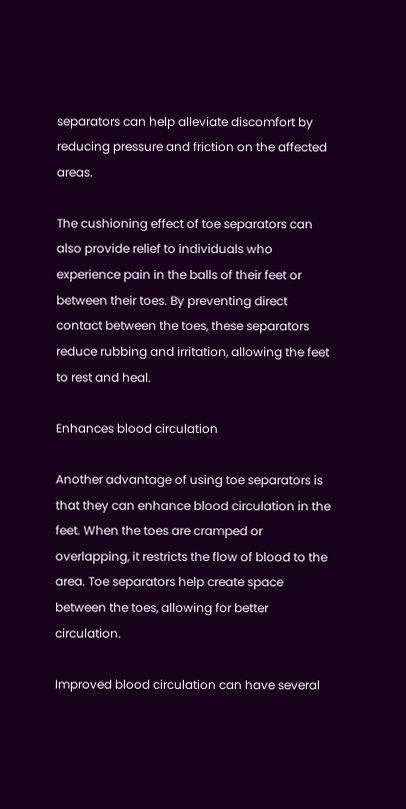separators can help alleviate discomfort by reducing pressure and friction on the affected areas.

The cushioning effect of toe separators can also provide relief to individuals who experience pain in the balls of their feet or between their toes. By preventing direct contact between the toes, these separators reduce rubbing and irritation, allowing the feet to rest and heal.

Enhances blood circulation

Another advantage of using toe separators is that they can enhance blood circulation in the feet. When the toes are cramped or overlapping, it restricts the flow of blood to the area. Toe separators help create space between the toes, allowing for better circulation.

Improved blood circulation can have several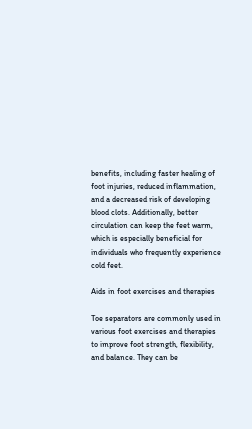benefits, including faster healing of foot injuries, reduced inflammation, and a decreased risk of developing blood clots. Additionally, better circulation can keep the feet warm, which is especially beneficial for individuals who frequently experience cold feet.

Aids in foot exercises and therapies

Toe separators are commonly used in various foot exercises and therapies to improve foot strength, flexibility, and balance. They can be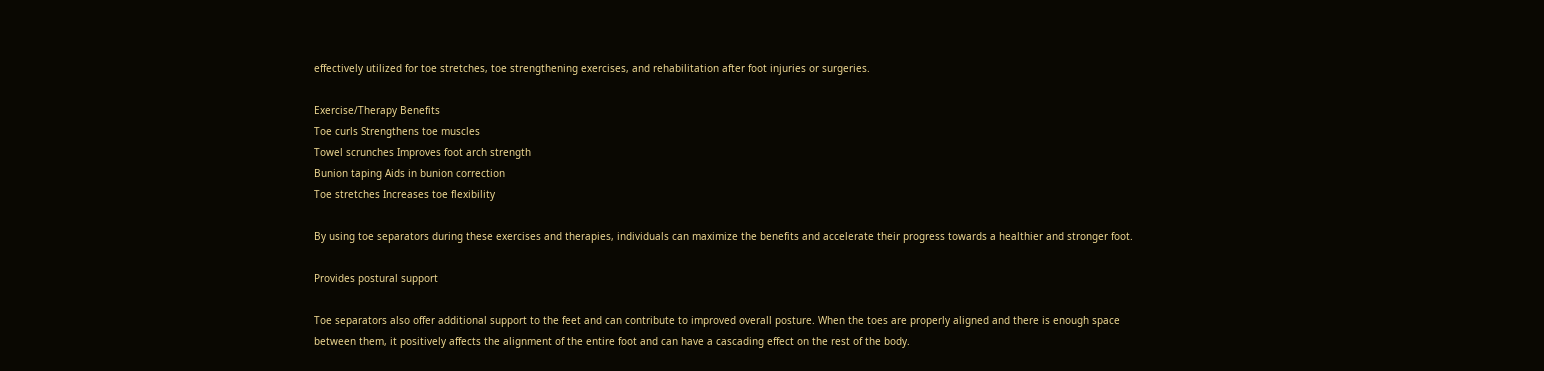effectively utilized for toe stretches, toe strengthening exercises, and rehabilitation after foot injuries or surgeries.

Exercise/Therapy Benefits
Toe curls Strengthens toe muscles
Towel scrunches Improves foot arch strength
Bunion taping Aids in bunion correction
Toe stretches Increases toe flexibility

By using toe separators during these exercises and therapies, individuals can maximize the benefits and accelerate their progress towards a healthier and stronger foot.

Provides postural support

Toe separators also offer additional support to the feet and can contribute to improved overall posture. When the toes are properly aligned and there is enough space between them, it positively affects the alignment of the entire foot and can have a cascading effect on the rest of the body.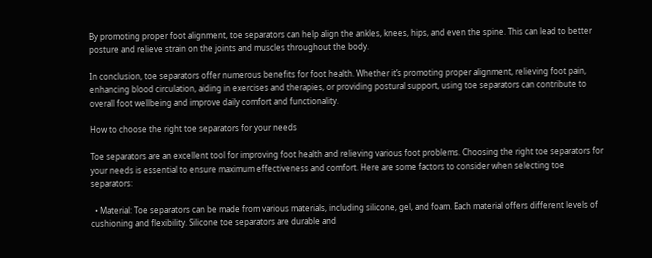By promoting proper foot alignment, toe separators can help align the ankles, knees, hips, and even the spine. This can lead to better posture and relieve strain on the joints and muscles throughout the body.

In conclusion, toe separators offer numerous benefits for foot health. Whether it’s promoting proper alignment, relieving foot pain, enhancing blood circulation, aiding in exercises and therapies, or providing postural support, using toe separators can contribute to overall foot wellbeing and improve daily comfort and functionality.

How to choose the right toe separators for your needs

Toe separators are an excellent tool for improving foot health and relieving various foot problems. Choosing the right toe separators for your needs is essential to ensure maximum effectiveness and comfort. Here are some factors to consider when selecting toe separators:

  • Material: Toe separators can be made from various materials, including silicone, gel, and foam. Each material offers different levels of cushioning and flexibility. Silicone toe separators are durable and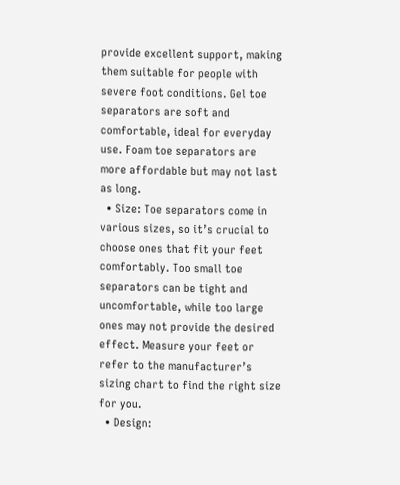provide excellent support, making them suitable for people with severe foot conditions. Gel toe separators are soft and comfortable, ideal for everyday use. Foam toe separators are more affordable but may not last as long.
  • Size: Toe separators come in various sizes, so it’s crucial to choose ones that fit your feet comfortably. Too small toe separators can be tight and uncomfortable, while too large ones may not provide the desired effect. Measure your feet or refer to the manufacturer’s sizing chart to find the right size for you.
  • Design: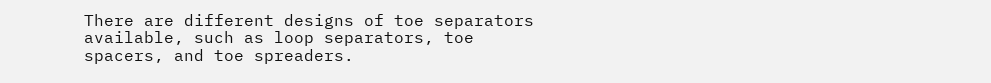There are different designs of toe separators available, such as loop separators, toe spacers, and toe spreaders.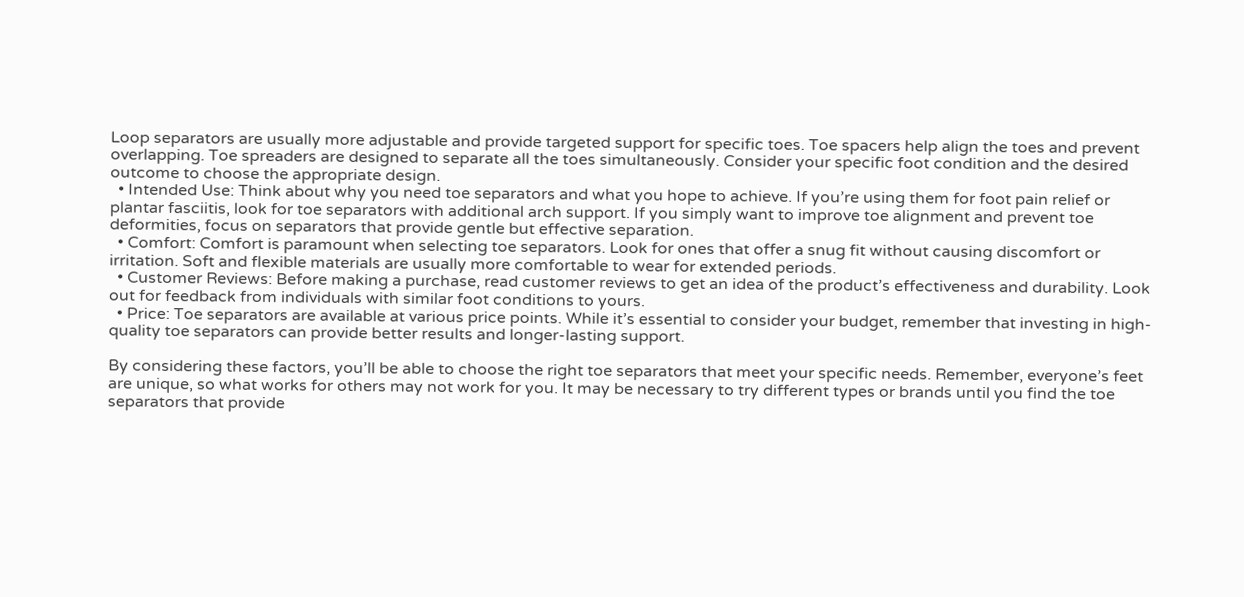Loop separators are usually more adjustable and provide targeted support for specific toes. Toe spacers help align the toes and prevent overlapping. Toe spreaders are designed to separate all the toes simultaneously. Consider your specific foot condition and the desired outcome to choose the appropriate design.
  • Intended Use: Think about why you need toe separators and what you hope to achieve. If you’re using them for foot pain relief or plantar fasciitis, look for toe separators with additional arch support. If you simply want to improve toe alignment and prevent toe deformities, focus on separators that provide gentle but effective separation.
  • Comfort: Comfort is paramount when selecting toe separators. Look for ones that offer a snug fit without causing discomfort or irritation. Soft and flexible materials are usually more comfortable to wear for extended periods.
  • Customer Reviews: Before making a purchase, read customer reviews to get an idea of the product’s effectiveness and durability. Look out for feedback from individuals with similar foot conditions to yours.
  • Price: Toe separators are available at various price points. While it’s essential to consider your budget, remember that investing in high-quality toe separators can provide better results and longer-lasting support.

By considering these factors, you’ll be able to choose the right toe separators that meet your specific needs. Remember, everyone’s feet are unique, so what works for others may not work for you. It may be necessary to try different types or brands until you find the toe separators that provide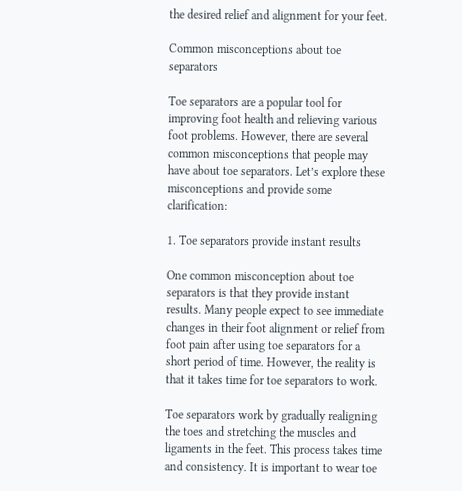the desired relief and alignment for your feet.

Common misconceptions about toe separators

Toe separators are a popular tool for improving foot health and relieving various foot problems. However, there are several common misconceptions that people may have about toe separators. Let’s explore these misconceptions and provide some clarification:

1. Toe separators provide instant results

One common misconception about toe separators is that they provide instant results. Many people expect to see immediate changes in their foot alignment or relief from foot pain after using toe separators for a short period of time. However, the reality is that it takes time for toe separators to work.

Toe separators work by gradually realigning the toes and stretching the muscles and ligaments in the feet. This process takes time and consistency. It is important to wear toe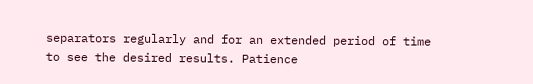separators regularly and for an extended period of time to see the desired results. Patience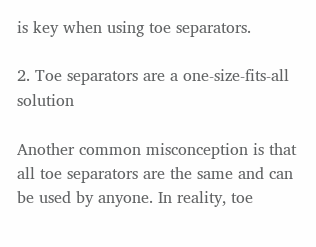is key when using toe separators.

2. Toe separators are a one-size-fits-all solution

Another common misconception is that all toe separators are the same and can be used by anyone. In reality, toe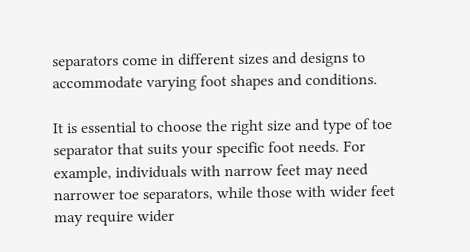separators come in different sizes and designs to accommodate varying foot shapes and conditions.

It is essential to choose the right size and type of toe separator that suits your specific foot needs. For example, individuals with narrow feet may need narrower toe separators, while those with wider feet may require wider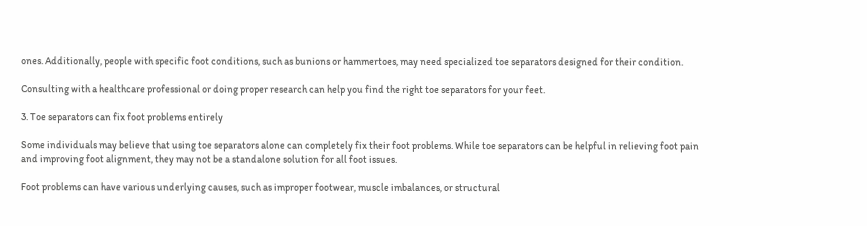ones. Additionally, people with specific foot conditions, such as bunions or hammertoes, may need specialized toe separators designed for their condition.

Consulting with a healthcare professional or doing proper research can help you find the right toe separators for your feet.

3. Toe separators can fix foot problems entirely

Some individuals may believe that using toe separators alone can completely fix their foot problems. While toe separators can be helpful in relieving foot pain and improving foot alignment, they may not be a standalone solution for all foot issues.

Foot problems can have various underlying causes, such as improper footwear, muscle imbalances, or structural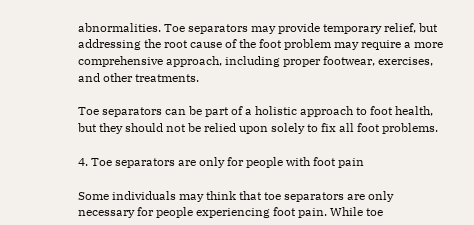abnormalities. Toe separators may provide temporary relief, but addressing the root cause of the foot problem may require a more comprehensive approach, including proper footwear, exercises, and other treatments.

Toe separators can be part of a holistic approach to foot health, but they should not be relied upon solely to fix all foot problems.

4. Toe separators are only for people with foot pain

Some individuals may think that toe separators are only necessary for people experiencing foot pain. While toe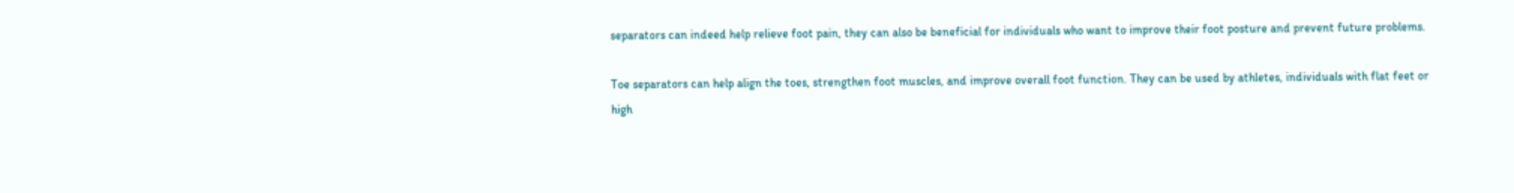separators can indeed help relieve foot pain, they can also be beneficial for individuals who want to improve their foot posture and prevent future problems.

Toe separators can help align the toes, strengthen foot muscles, and improve overall foot function. They can be used by athletes, individuals with flat feet or high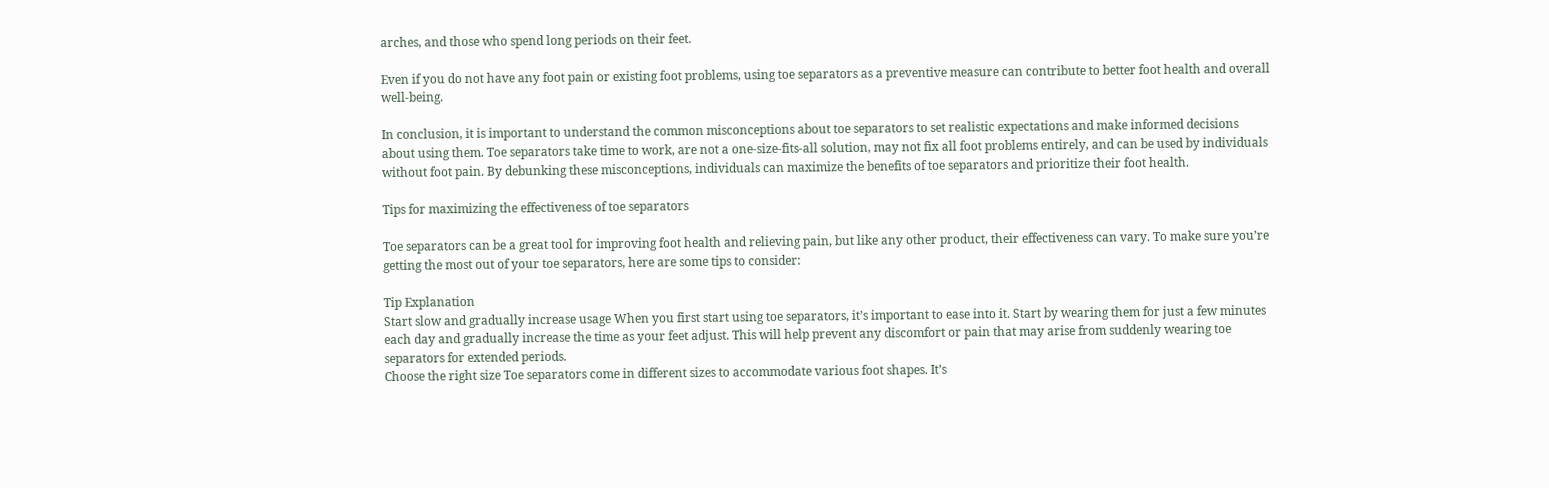arches, and those who spend long periods on their feet.

Even if you do not have any foot pain or existing foot problems, using toe separators as a preventive measure can contribute to better foot health and overall well-being.

In conclusion, it is important to understand the common misconceptions about toe separators to set realistic expectations and make informed decisions about using them. Toe separators take time to work, are not a one-size-fits-all solution, may not fix all foot problems entirely, and can be used by individuals without foot pain. By debunking these misconceptions, individuals can maximize the benefits of toe separators and prioritize their foot health.

Tips for maximizing the effectiveness of toe separators

Toe separators can be a great tool for improving foot health and relieving pain, but like any other product, their effectiveness can vary. To make sure you’re getting the most out of your toe separators, here are some tips to consider:

Tip Explanation
Start slow and gradually increase usage When you first start using toe separators, it’s important to ease into it. Start by wearing them for just a few minutes each day and gradually increase the time as your feet adjust. This will help prevent any discomfort or pain that may arise from suddenly wearing toe separators for extended periods.
Choose the right size Toe separators come in different sizes to accommodate various foot shapes. It’s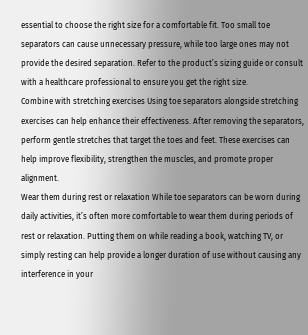essential to choose the right size for a comfortable fit. Too small toe separators can cause unnecessary pressure, while too large ones may not provide the desired separation. Refer to the product’s sizing guide or consult with a healthcare professional to ensure you get the right size.
Combine with stretching exercises Using toe separators alongside stretching exercises can help enhance their effectiveness. After removing the separators, perform gentle stretches that target the toes and feet. These exercises can help improve flexibility, strengthen the muscles, and promote proper alignment.
Wear them during rest or relaxation While toe separators can be worn during daily activities, it’s often more comfortable to wear them during periods of rest or relaxation. Putting them on while reading a book, watching TV, or simply resting can help provide a longer duration of use without causing any interference in your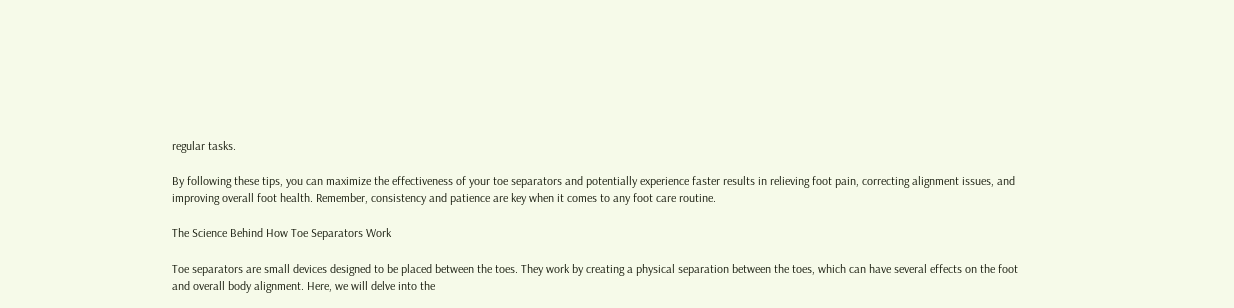regular tasks.

By following these tips, you can maximize the effectiveness of your toe separators and potentially experience faster results in relieving foot pain, correcting alignment issues, and improving overall foot health. Remember, consistency and patience are key when it comes to any foot care routine.

The Science Behind How Toe Separators Work

Toe separators are small devices designed to be placed between the toes. They work by creating a physical separation between the toes, which can have several effects on the foot and overall body alignment. Here, we will delve into the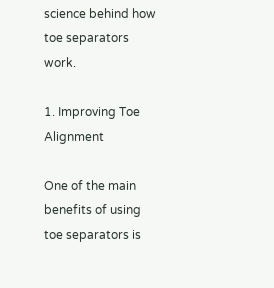science behind how toe separators work.

1. Improving Toe Alignment

One of the main benefits of using toe separators is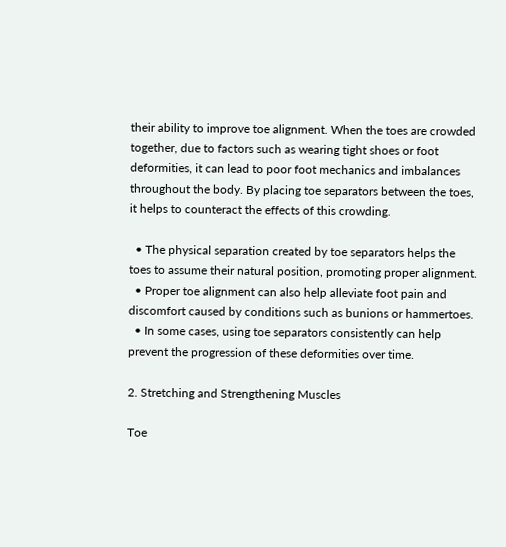their ability to improve toe alignment. When the toes are crowded together, due to factors such as wearing tight shoes or foot deformities, it can lead to poor foot mechanics and imbalances throughout the body. By placing toe separators between the toes, it helps to counteract the effects of this crowding.

  • The physical separation created by toe separators helps the toes to assume their natural position, promoting proper alignment.
  • Proper toe alignment can also help alleviate foot pain and discomfort caused by conditions such as bunions or hammertoes.
  • In some cases, using toe separators consistently can help prevent the progression of these deformities over time.

2. Stretching and Strengthening Muscles

Toe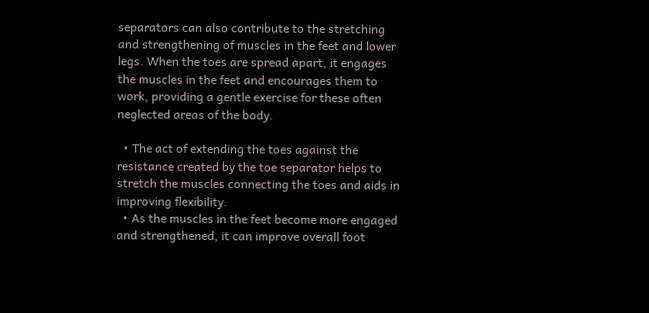separators can also contribute to the stretching and strengthening of muscles in the feet and lower legs. When the toes are spread apart, it engages the muscles in the feet and encourages them to work, providing a gentle exercise for these often neglected areas of the body.

  • The act of extending the toes against the resistance created by the toe separator helps to stretch the muscles connecting the toes and aids in improving flexibility.
  • As the muscles in the feet become more engaged and strengthened, it can improve overall foot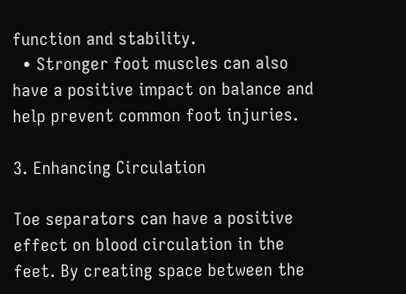function and stability.
  • Stronger foot muscles can also have a positive impact on balance and help prevent common foot injuries.

3. Enhancing Circulation

Toe separators can have a positive effect on blood circulation in the feet. By creating space between the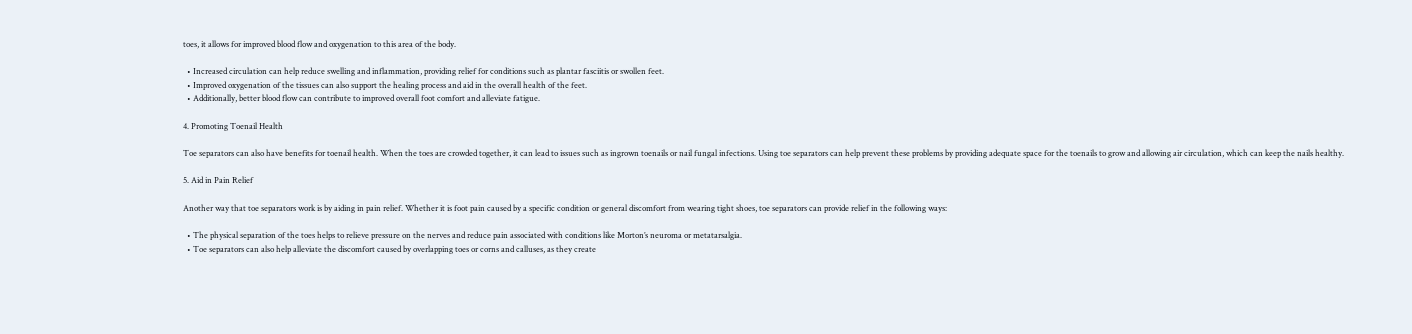toes, it allows for improved blood flow and oxygenation to this area of the body.

  • Increased circulation can help reduce swelling and inflammation, providing relief for conditions such as plantar fasciitis or swollen feet.
  • Improved oxygenation of the tissues can also support the healing process and aid in the overall health of the feet.
  • Additionally, better blood flow can contribute to improved overall foot comfort and alleviate fatigue.

4. Promoting Toenail Health

Toe separators can also have benefits for toenail health. When the toes are crowded together, it can lead to issues such as ingrown toenails or nail fungal infections. Using toe separators can help prevent these problems by providing adequate space for the toenails to grow and allowing air circulation, which can keep the nails healthy.

5. Aid in Pain Relief

Another way that toe separators work is by aiding in pain relief. Whether it is foot pain caused by a specific condition or general discomfort from wearing tight shoes, toe separators can provide relief in the following ways:

  • The physical separation of the toes helps to relieve pressure on the nerves and reduce pain associated with conditions like Morton’s neuroma or metatarsalgia.
  • Toe separators can also help alleviate the discomfort caused by overlapping toes or corns and calluses, as they create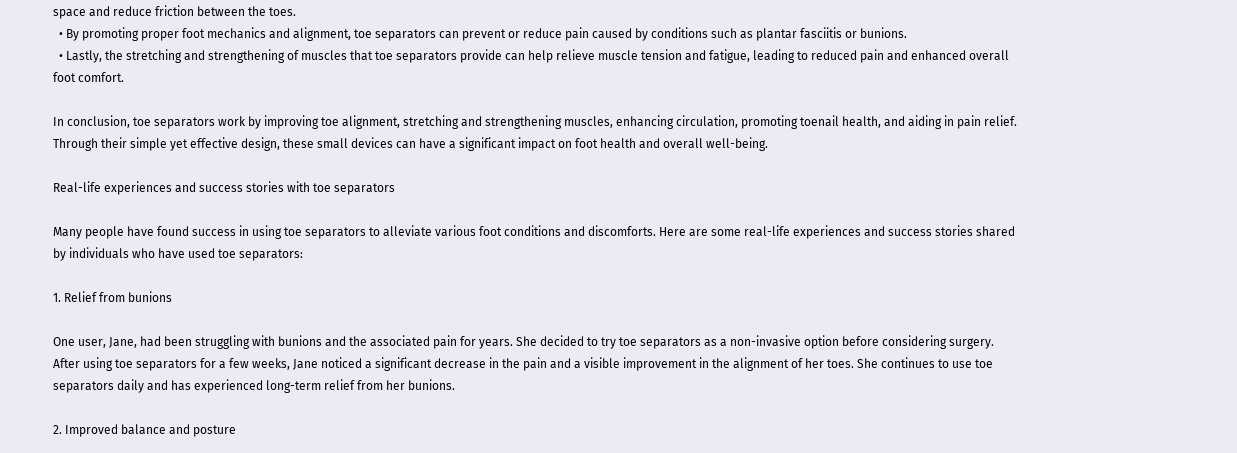space and reduce friction between the toes.
  • By promoting proper foot mechanics and alignment, toe separators can prevent or reduce pain caused by conditions such as plantar fasciitis or bunions.
  • Lastly, the stretching and strengthening of muscles that toe separators provide can help relieve muscle tension and fatigue, leading to reduced pain and enhanced overall foot comfort.

In conclusion, toe separators work by improving toe alignment, stretching and strengthening muscles, enhancing circulation, promoting toenail health, and aiding in pain relief. Through their simple yet effective design, these small devices can have a significant impact on foot health and overall well-being.

Real-life experiences and success stories with toe separators

Many people have found success in using toe separators to alleviate various foot conditions and discomforts. Here are some real-life experiences and success stories shared by individuals who have used toe separators:

1. Relief from bunions

One user, Jane, had been struggling with bunions and the associated pain for years. She decided to try toe separators as a non-invasive option before considering surgery. After using toe separators for a few weeks, Jane noticed a significant decrease in the pain and a visible improvement in the alignment of her toes. She continues to use toe separators daily and has experienced long-term relief from her bunions.

2. Improved balance and posture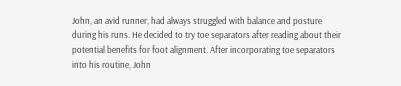John, an avid runner, had always struggled with balance and posture during his runs. He decided to try toe separators after reading about their potential benefits for foot alignment. After incorporating toe separators into his routine, John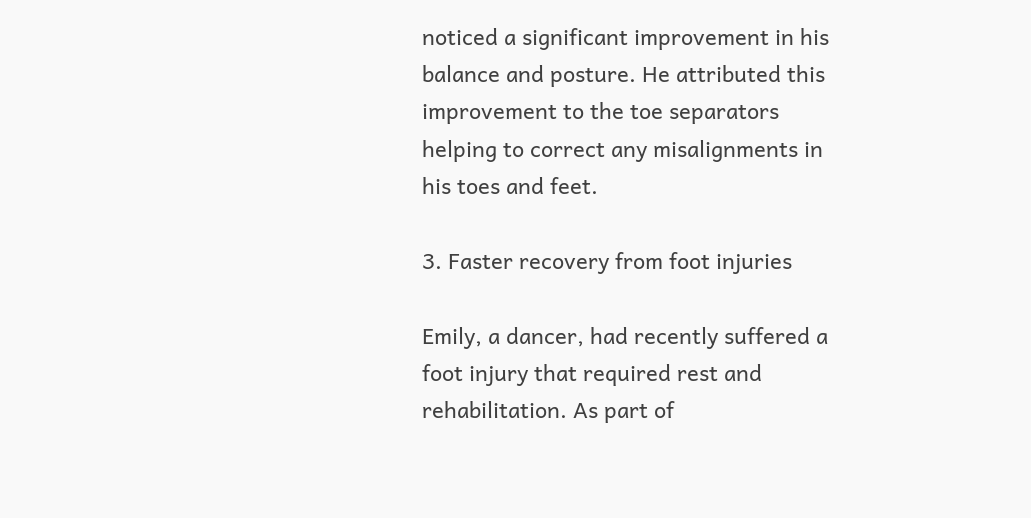noticed a significant improvement in his balance and posture. He attributed this improvement to the toe separators helping to correct any misalignments in his toes and feet.

3. Faster recovery from foot injuries

Emily, a dancer, had recently suffered a foot injury that required rest and rehabilitation. As part of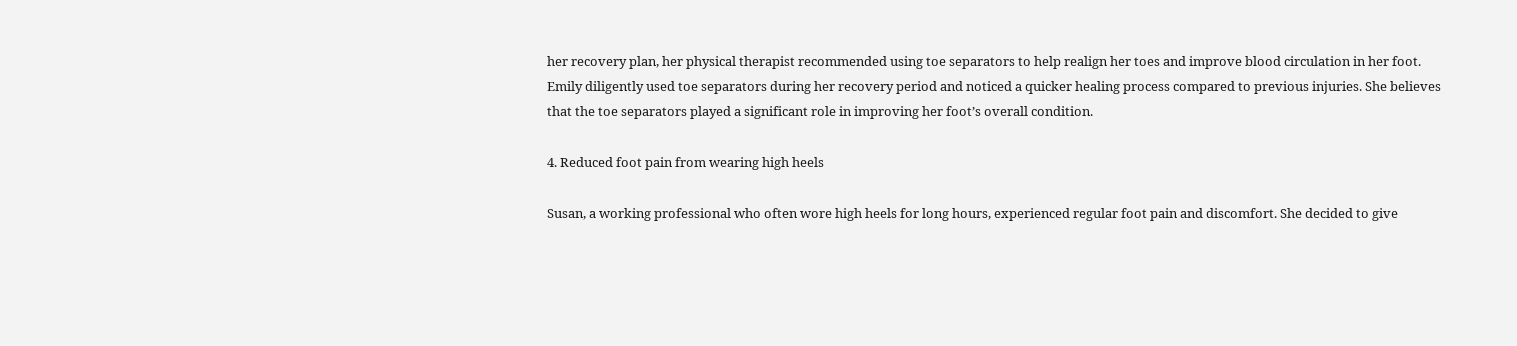her recovery plan, her physical therapist recommended using toe separators to help realign her toes and improve blood circulation in her foot. Emily diligently used toe separators during her recovery period and noticed a quicker healing process compared to previous injuries. She believes that the toe separators played a significant role in improving her foot’s overall condition.

4. Reduced foot pain from wearing high heels

Susan, a working professional who often wore high heels for long hours, experienced regular foot pain and discomfort. She decided to give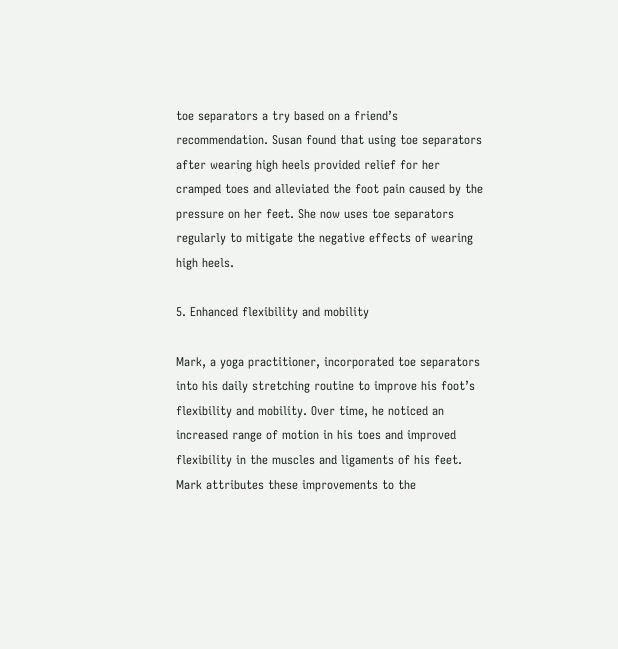toe separators a try based on a friend’s recommendation. Susan found that using toe separators after wearing high heels provided relief for her cramped toes and alleviated the foot pain caused by the pressure on her feet. She now uses toe separators regularly to mitigate the negative effects of wearing high heels.

5. Enhanced flexibility and mobility

Mark, a yoga practitioner, incorporated toe separators into his daily stretching routine to improve his foot’s flexibility and mobility. Over time, he noticed an increased range of motion in his toes and improved flexibility in the muscles and ligaments of his feet. Mark attributes these improvements to the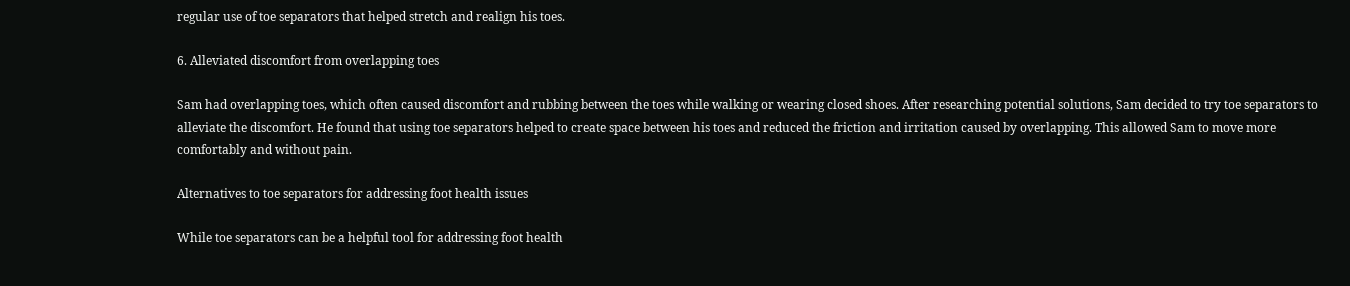regular use of toe separators that helped stretch and realign his toes.

6. Alleviated discomfort from overlapping toes

Sam had overlapping toes, which often caused discomfort and rubbing between the toes while walking or wearing closed shoes. After researching potential solutions, Sam decided to try toe separators to alleviate the discomfort. He found that using toe separators helped to create space between his toes and reduced the friction and irritation caused by overlapping. This allowed Sam to move more comfortably and without pain.

Alternatives to toe separators for addressing foot health issues

While toe separators can be a helpful tool for addressing foot health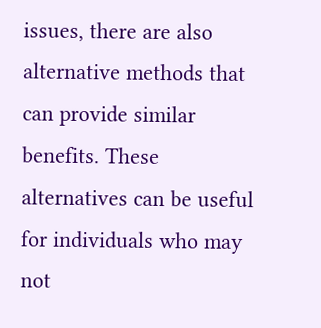issues, there are also alternative methods that can provide similar benefits. These alternatives can be useful for individuals who may not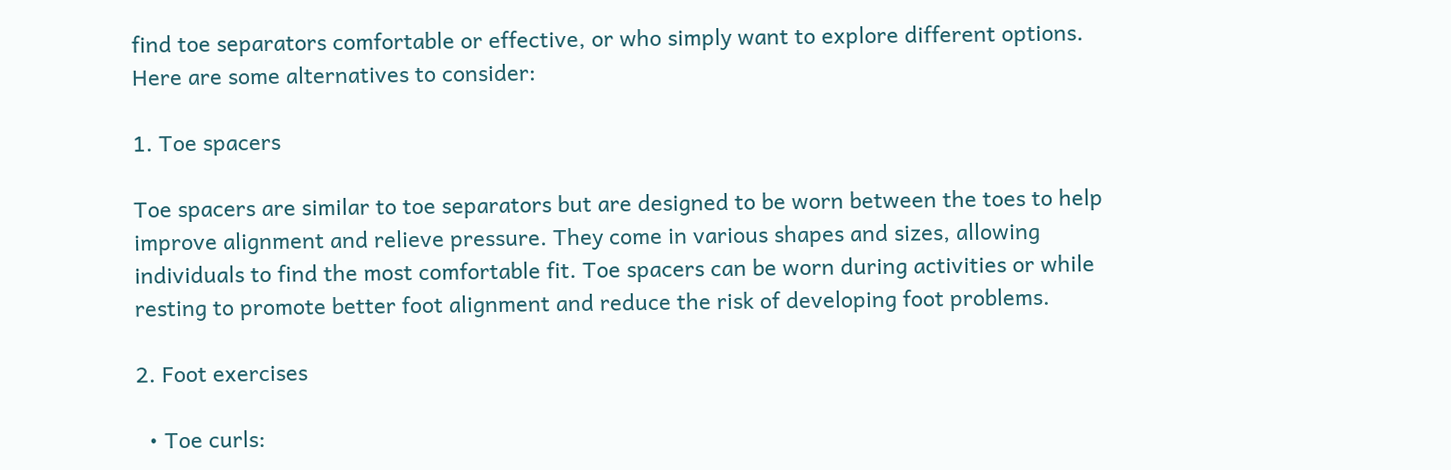find toe separators comfortable or effective, or who simply want to explore different options. Here are some alternatives to consider:

1. Toe spacers

Toe spacers are similar to toe separators but are designed to be worn between the toes to help improve alignment and relieve pressure. They come in various shapes and sizes, allowing individuals to find the most comfortable fit. Toe spacers can be worn during activities or while resting to promote better foot alignment and reduce the risk of developing foot problems.

2. Foot exercises

  • Toe curls: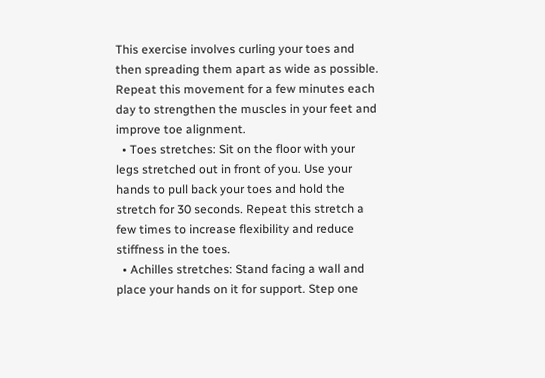This exercise involves curling your toes and then spreading them apart as wide as possible. Repeat this movement for a few minutes each day to strengthen the muscles in your feet and improve toe alignment.
  • Toes stretches: Sit on the floor with your legs stretched out in front of you. Use your hands to pull back your toes and hold the stretch for 30 seconds. Repeat this stretch a few times to increase flexibility and reduce stiffness in the toes.
  • Achilles stretches: Stand facing a wall and place your hands on it for support. Step one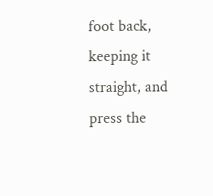foot back, keeping it straight, and press the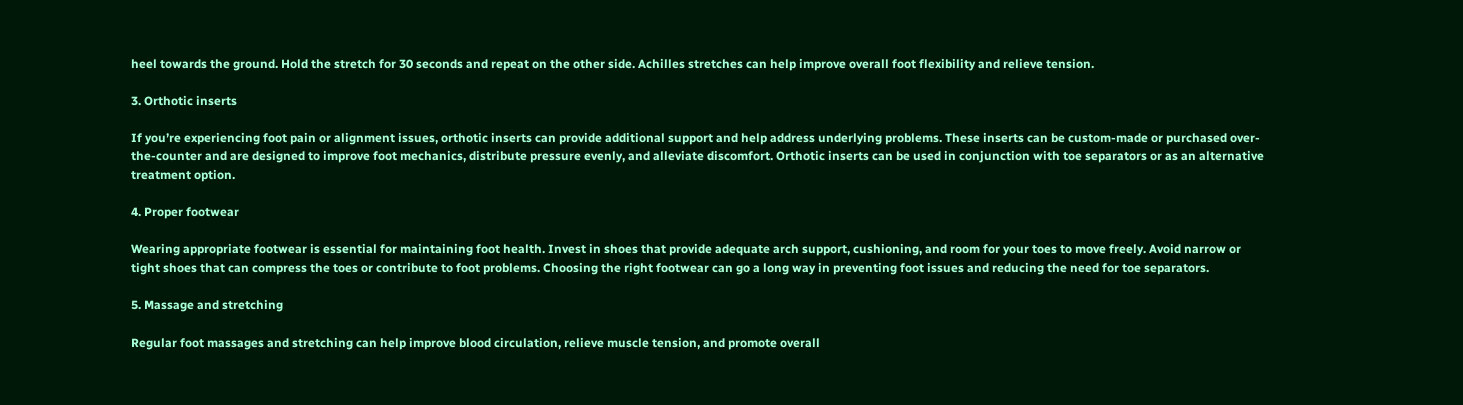heel towards the ground. Hold the stretch for 30 seconds and repeat on the other side. Achilles stretches can help improve overall foot flexibility and relieve tension.

3. Orthotic inserts

If you’re experiencing foot pain or alignment issues, orthotic inserts can provide additional support and help address underlying problems. These inserts can be custom-made or purchased over-the-counter and are designed to improve foot mechanics, distribute pressure evenly, and alleviate discomfort. Orthotic inserts can be used in conjunction with toe separators or as an alternative treatment option.

4. Proper footwear

Wearing appropriate footwear is essential for maintaining foot health. Invest in shoes that provide adequate arch support, cushioning, and room for your toes to move freely. Avoid narrow or tight shoes that can compress the toes or contribute to foot problems. Choosing the right footwear can go a long way in preventing foot issues and reducing the need for toe separators.

5. Massage and stretching

Regular foot massages and stretching can help improve blood circulation, relieve muscle tension, and promote overall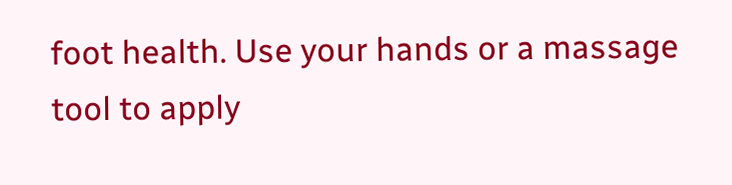foot health. Use your hands or a massage tool to apply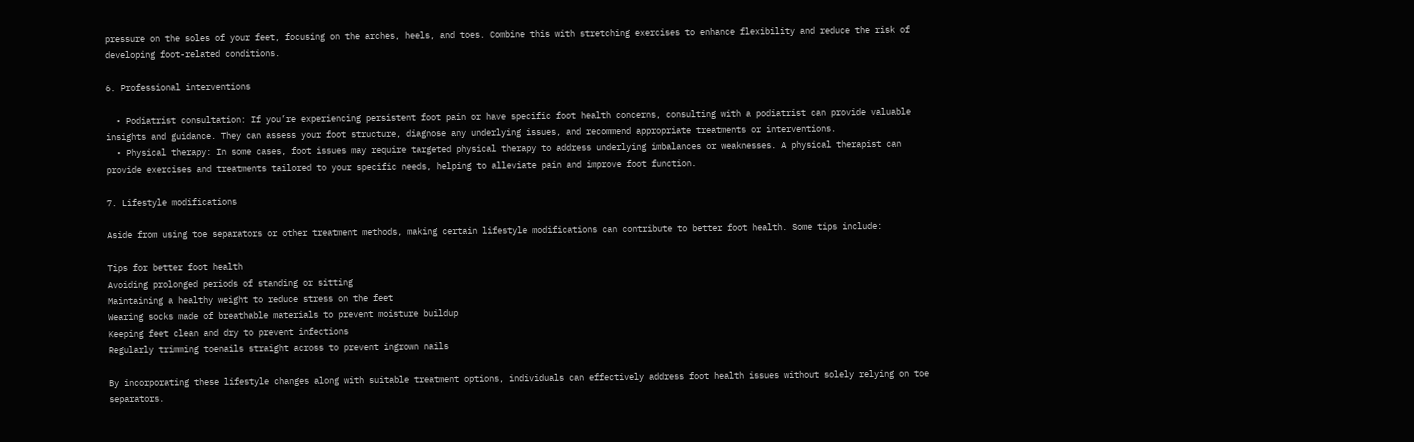pressure on the soles of your feet, focusing on the arches, heels, and toes. Combine this with stretching exercises to enhance flexibility and reduce the risk of developing foot-related conditions.

6. Professional interventions

  • Podiatrist consultation: If you’re experiencing persistent foot pain or have specific foot health concerns, consulting with a podiatrist can provide valuable insights and guidance. They can assess your foot structure, diagnose any underlying issues, and recommend appropriate treatments or interventions.
  • Physical therapy: In some cases, foot issues may require targeted physical therapy to address underlying imbalances or weaknesses. A physical therapist can provide exercises and treatments tailored to your specific needs, helping to alleviate pain and improve foot function.

7. Lifestyle modifications

Aside from using toe separators or other treatment methods, making certain lifestyle modifications can contribute to better foot health. Some tips include:

Tips for better foot health
Avoiding prolonged periods of standing or sitting
Maintaining a healthy weight to reduce stress on the feet
Wearing socks made of breathable materials to prevent moisture buildup
Keeping feet clean and dry to prevent infections
Regularly trimming toenails straight across to prevent ingrown nails

By incorporating these lifestyle changes along with suitable treatment options, individuals can effectively address foot health issues without solely relying on toe separators.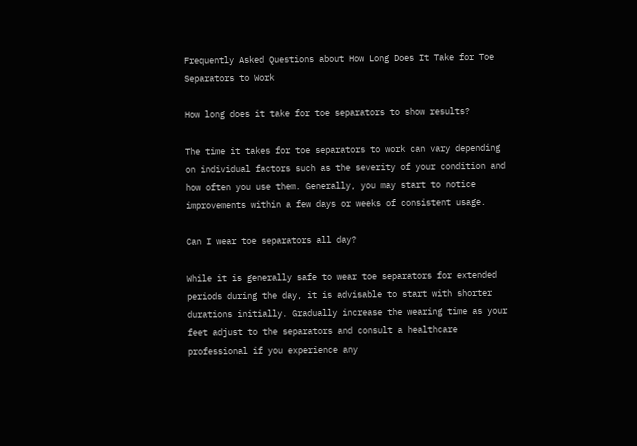Frequently Asked Questions about How Long Does It Take for Toe Separators to Work

How long does it take for toe separators to show results?

The time it takes for toe separators to work can vary depending on individual factors such as the severity of your condition and how often you use them. Generally, you may start to notice improvements within a few days or weeks of consistent usage.

Can I wear toe separators all day?

While it is generally safe to wear toe separators for extended periods during the day, it is advisable to start with shorter durations initially. Gradually increase the wearing time as your feet adjust to the separators and consult a healthcare professional if you experience any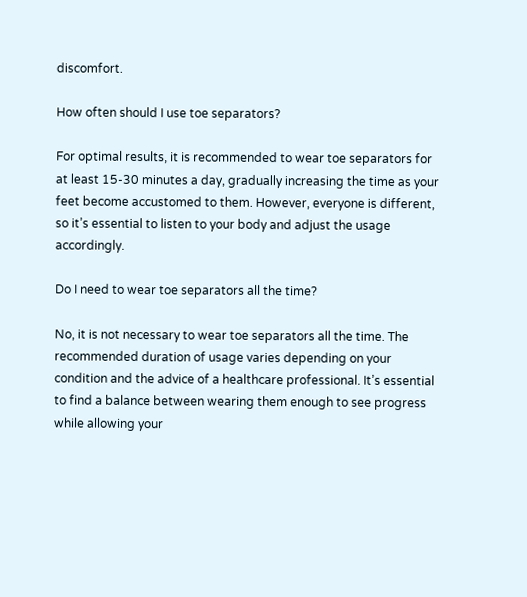discomfort.

How often should I use toe separators?

For optimal results, it is recommended to wear toe separators for at least 15-30 minutes a day, gradually increasing the time as your feet become accustomed to them. However, everyone is different, so it’s essential to listen to your body and adjust the usage accordingly.

Do I need to wear toe separators all the time?

No, it is not necessary to wear toe separators all the time. The recommended duration of usage varies depending on your condition and the advice of a healthcare professional. It’s essential to find a balance between wearing them enough to see progress while allowing your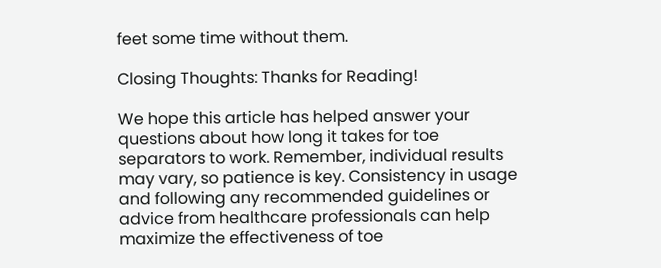feet some time without them.

Closing Thoughts: Thanks for Reading!

We hope this article has helped answer your questions about how long it takes for toe separators to work. Remember, individual results may vary, so patience is key. Consistency in usage and following any recommended guidelines or advice from healthcare professionals can help maximize the effectiveness of toe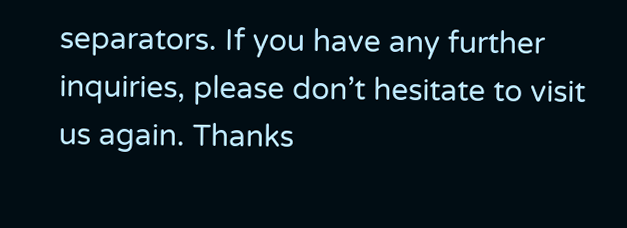separators. If you have any further inquiries, please don’t hesitate to visit us again. Thanks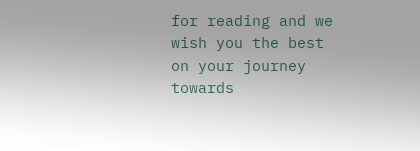for reading and we wish you the best on your journey towards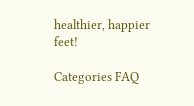healthier, happier feet!

Categories FAQ